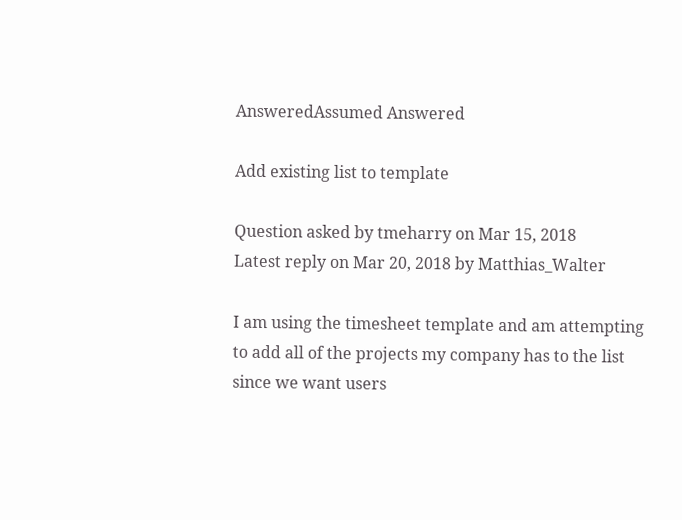AnsweredAssumed Answered

Add existing list to template

Question asked by tmeharry on Mar 15, 2018
Latest reply on Mar 20, 2018 by Matthias_Walter

I am using the timesheet template and am attempting to add all of the projects my company has to the list since we want users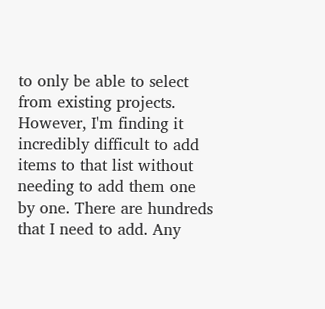to only be able to select from existing projects. However, I'm finding it incredibly difficult to add items to that list without needing to add them one by one. There are hundreds that I need to add. Any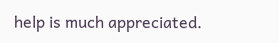help is much appreciated.